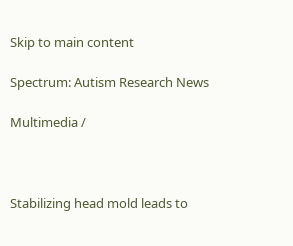Skip to main content

Spectrum: Autism Research News

Multimedia /



Stabilizing head mold leads to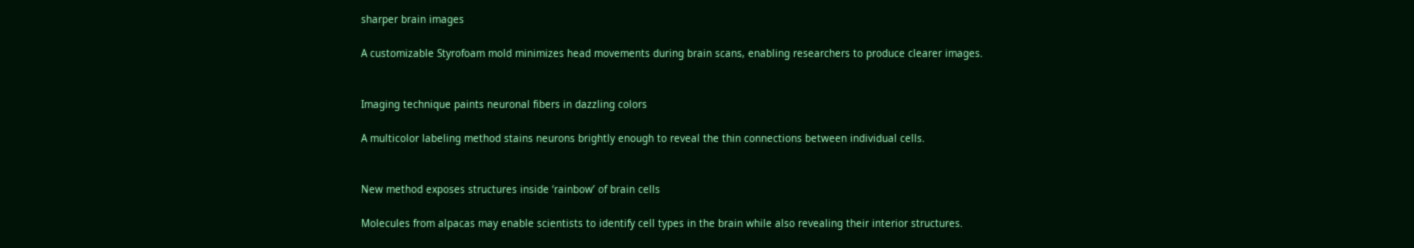sharper brain images

A customizable Styrofoam mold minimizes head movements during brain scans, enabling researchers to produce clearer images.


Imaging technique paints neuronal fibers in dazzling colors

A multicolor labeling method stains neurons brightly enough to reveal the thin connections between individual cells.


New method exposes structures inside ‘rainbow’ of brain cells

Molecules from alpacas may enable scientists to identify cell types in the brain while also revealing their interior structures.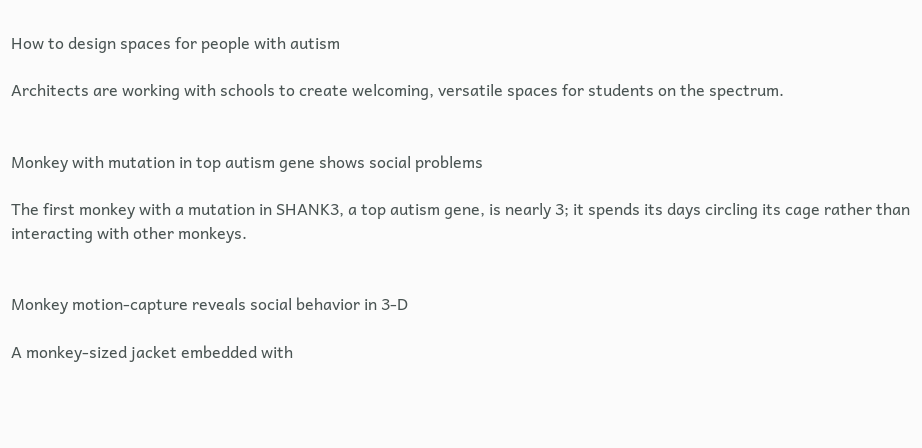How to design spaces for people with autism

Architects are working with schools to create welcoming, versatile spaces for students on the spectrum.


Monkey with mutation in top autism gene shows social problems

The first monkey with a mutation in SHANK3, a top autism gene, is nearly 3; it spends its days circling its cage rather than interacting with other monkeys.


Monkey motion-capture reveals social behavior in 3-D

A monkey-sized jacket embedded with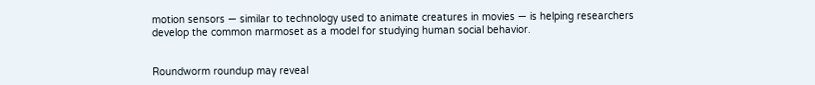motion sensors — similar to technology used to animate creatures in movies — is helping researchers develop the common marmoset as a model for studying human social behavior.


Roundworm roundup may reveal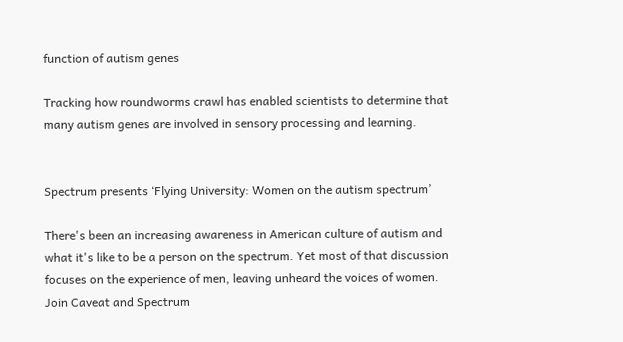function of autism genes

Tracking how roundworms crawl has enabled scientists to determine that many autism genes are involved in sensory processing and learning.


Spectrum presents ‘Flying University: Women on the autism spectrum’

There's been an increasing awareness in American culture of autism and what it's like to be a person on the spectrum. Yet most of that discussion focuses on the experience of men, leaving unheard the voices of women. Join Caveat and Spectrum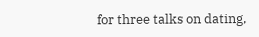for three talks on dating,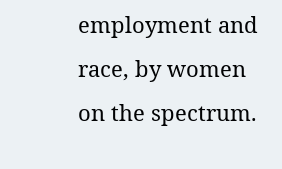employment and race, by women on the spectrum.